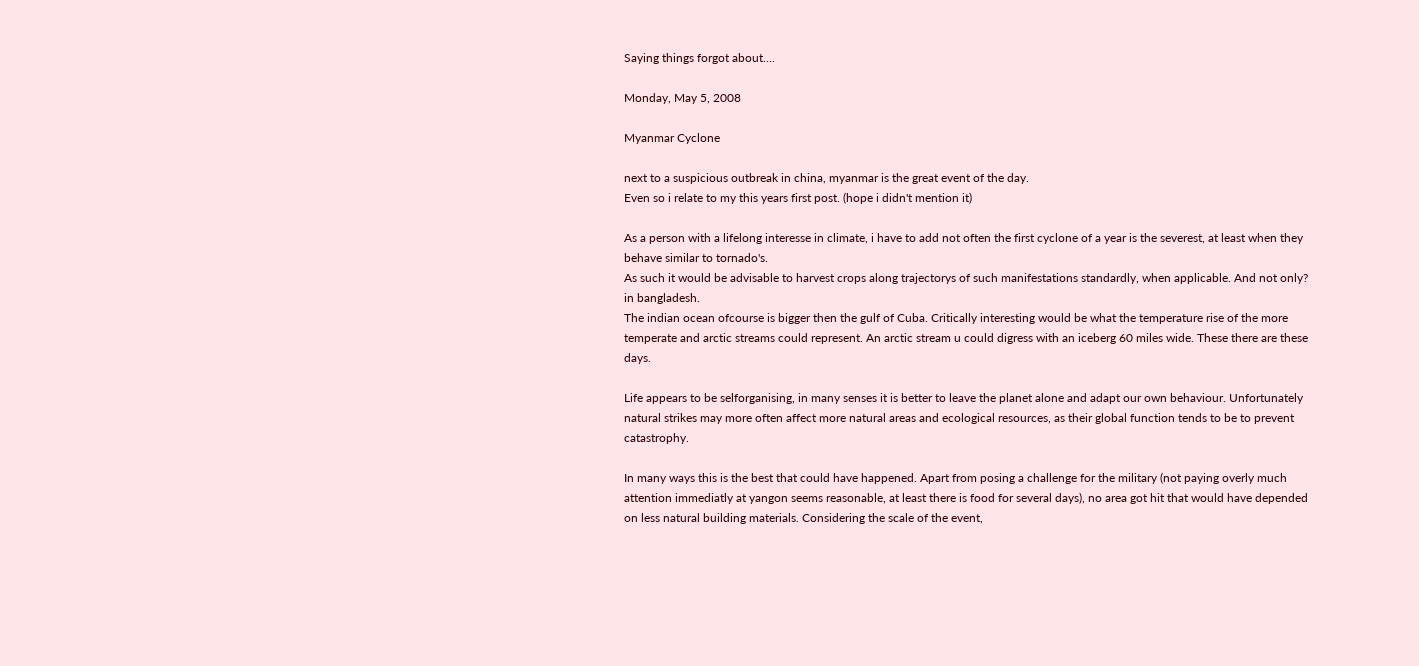Saying things forgot about....

Monday, May 5, 2008

Myanmar Cyclone

next to a suspicious outbreak in china, myanmar is the great event of the day.
Even so i relate to my this years first post. (hope i didn't mention it)

As a person with a lifelong interesse in climate, i have to add not often the first cyclone of a year is the severest, at least when they behave similar to tornado's.
As such it would be advisable to harvest crops along trajectorys of such manifestations standardly, when applicable. And not only? in bangladesh.
The indian ocean ofcourse is bigger then the gulf of Cuba. Critically interesting would be what the temperature rise of the more temperate and arctic streams could represent. An arctic stream u could digress with an iceberg 60 miles wide. These there are these days.

Life appears to be selforganising, in many senses it is better to leave the planet alone and adapt our own behaviour. Unfortunately natural strikes may more often affect more natural areas and ecological resources, as their global function tends to be to prevent catastrophy.

In many ways this is the best that could have happened. Apart from posing a challenge for the military (not paying overly much attention immediatly at yangon seems reasonable, at least there is food for several days), no area got hit that would have depended on less natural building materials. Considering the scale of the event,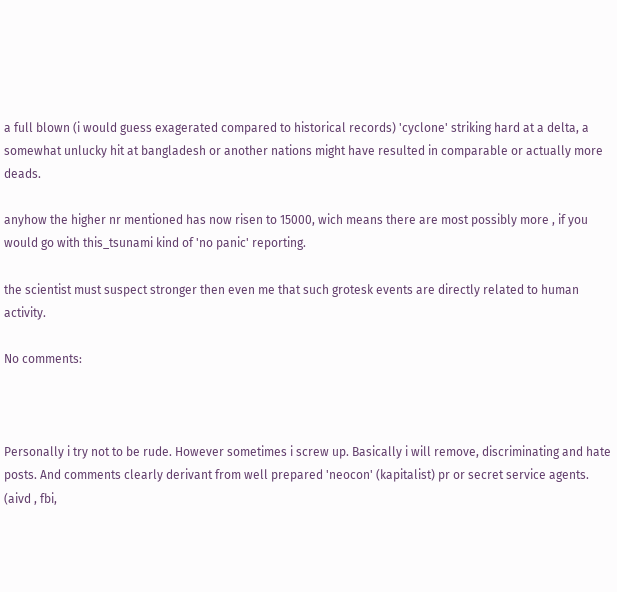a full blown (i would guess exagerated compared to historical records) 'cyclone' striking hard at a delta, a somewhat unlucky hit at bangladesh or another nations might have resulted in comparable or actually more deads.

anyhow the higher nr mentioned has now risen to 15000, wich means there are most possibly more , if you would go with this_tsunami kind of 'no panic' reporting.

the scientist must suspect stronger then even me that such grotesk events are directly related to human activity.

No comments:



Personally i try not to be rude. However sometimes i screw up. Basically i will remove, discriminating and hate posts. And comments clearly derivant from well prepared 'neocon' (kapitalist) pr or secret service agents. (aivd , fbi,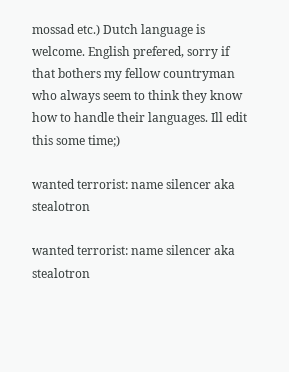mossad etc.) Dutch language is welcome. English prefered, sorry if that bothers my fellow countryman who always seem to think they know how to handle their languages. Ill edit this some time;)

wanted terrorist: name silencer aka stealotron

wanted terrorist: name silencer aka stealotron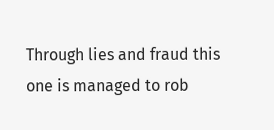Through lies and fraud this one is managed to rob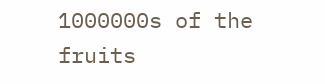1000000s of the fruits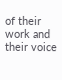of their work and their voice